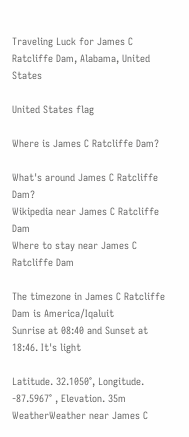Traveling Luck for James C Ratcliffe Dam, Alabama, United States

United States flag

Where is James C Ratcliffe Dam?

What's around James C Ratcliffe Dam?
Wikipedia near James C Ratcliffe Dam
Where to stay near James C Ratcliffe Dam

The timezone in James C Ratcliffe Dam is America/Iqaluit
Sunrise at 08:40 and Sunset at 18:46. It's light

Latitude. 32.1050°, Longitude. -87.5967° , Elevation. 35m
WeatherWeather near James C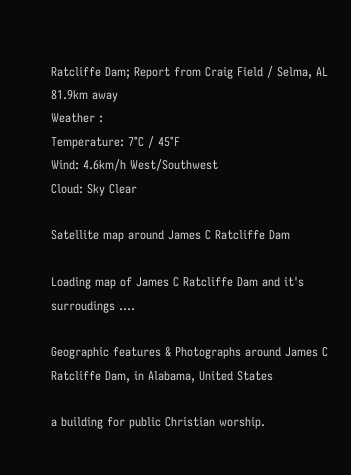Ratcliffe Dam; Report from Craig Field / Selma, AL 81.9km away
Weather :
Temperature: 7°C / 45°F
Wind: 4.6km/h West/Southwest
Cloud: Sky Clear

Satellite map around James C Ratcliffe Dam

Loading map of James C Ratcliffe Dam and it's surroudings ....

Geographic features & Photographs around James C Ratcliffe Dam, in Alabama, United States

a building for public Christian worship.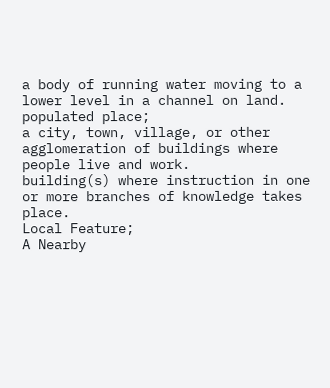a body of running water moving to a lower level in a channel on land.
populated place;
a city, town, village, or other agglomeration of buildings where people live and work.
building(s) where instruction in one or more branches of knowledge takes place.
Local Feature;
A Nearby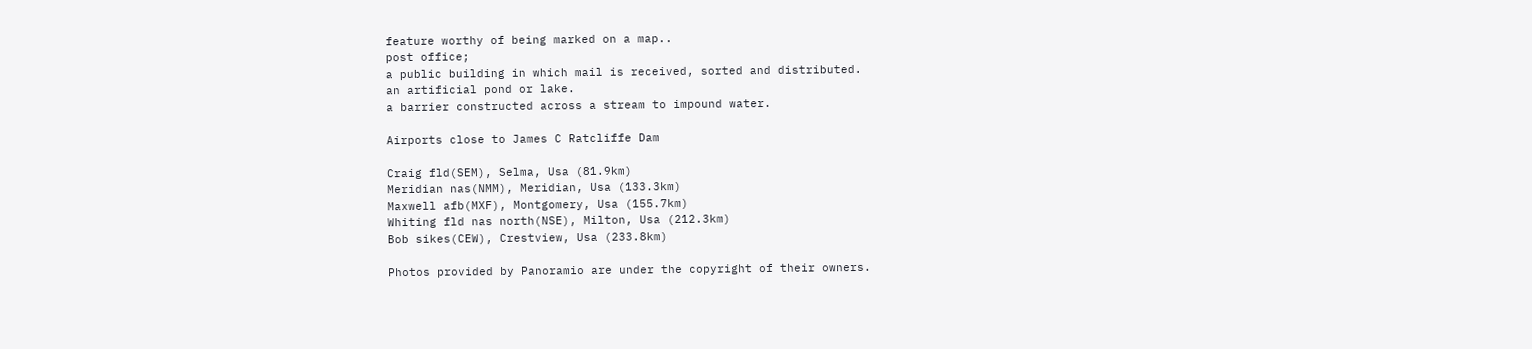feature worthy of being marked on a map..
post office;
a public building in which mail is received, sorted and distributed.
an artificial pond or lake.
a barrier constructed across a stream to impound water.

Airports close to James C Ratcliffe Dam

Craig fld(SEM), Selma, Usa (81.9km)
Meridian nas(NMM), Meridian, Usa (133.3km)
Maxwell afb(MXF), Montgomery, Usa (155.7km)
Whiting fld nas north(NSE), Milton, Usa (212.3km)
Bob sikes(CEW), Crestview, Usa (233.8km)

Photos provided by Panoramio are under the copyright of their owners.